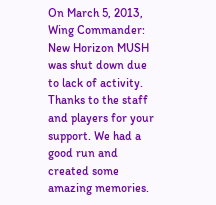On March 5, 2013, Wing Commander: New Horizon MUSH was shut down due to lack of activity. Thanks to the staff and players for your support. We had a good run and created some amazing memories.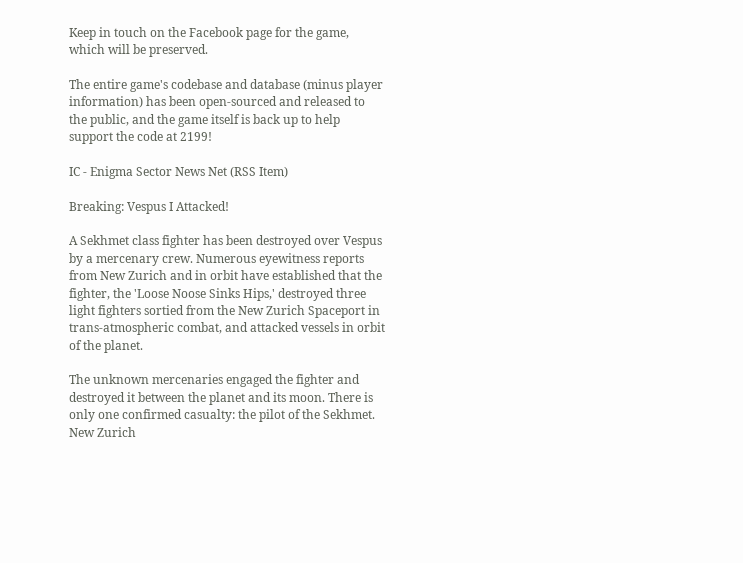Keep in touch on the Facebook page for the game, which will be preserved.

The entire game's codebase and database (minus player information) has been open-sourced and released to the public, and the game itself is back up to help support the code at 2199!

IC - Enigma Sector News Net (RSS Item)

Breaking: Vespus I Attacked!

A Sekhmet class fighter has been destroyed over Vespus by a mercenary crew. Numerous eyewitness reports from New Zurich and in orbit have established that the fighter, the 'Loose Noose Sinks Hips,' destroyed three light fighters sortied from the New Zurich Spaceport in trans-atmospheric combat, and attacked vessels in orbit of the planet.

The unknown mercenaries engaged the fighter and destroyed it between the planet and its moon. There is only one confirmed casualty: the pilot of the Sekhmet. New Zurich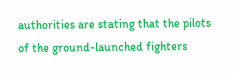authorities are stating that the pilots of the ground-launched fighters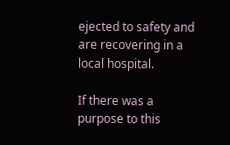ejected to safety and are recovering in a local hospital.

If there was a purpose to this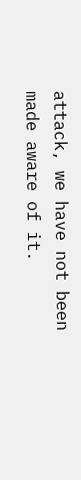attack, we have not been made aware of it.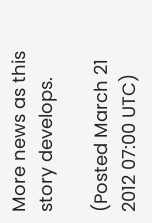More news as this story develops.

(Posted March 21 2012 07:00 UTC)